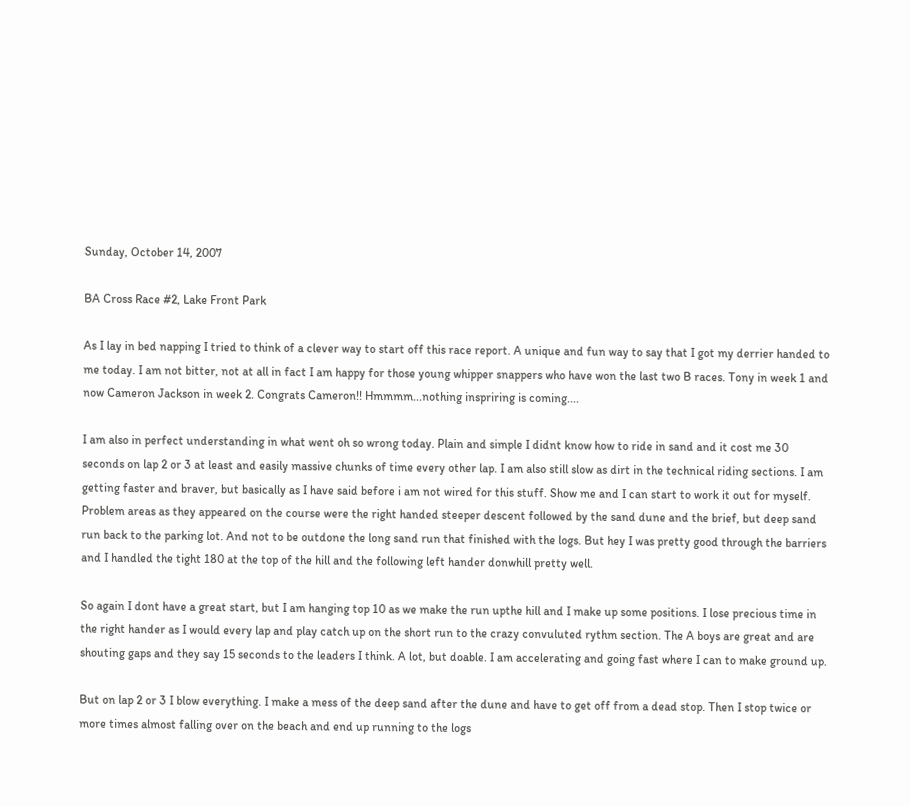Sunday, October 14, 2007

BA Cross Race #2, Lake Front Park

As I lay in bed napping I tried to think of a clever way to start off this race report. A unique and fun way to say that I got my derrier handed to me today. I am not bitter, not at all in fact I am happy for those young whipper snappers who have won the last two B races. Tony in week 1 and now Cameron Jackson in week 2. Congrats Cameron!! Hmmmm...nothing inspriring is coming....

I am also in perfect understanding in what went oh so wrong today. Plain and simple I didnt know how to ride in sand and it cost me 30 seconds on lap 2 or 3 at least and easily massive chunks of time every other lap. I am also still slow as dirt in the technical riding sections. I am getting faster and braver, but basically as I have said before i am not wired for this stuff. Show me and I can start to work it out for myself. Problem areas as they appeared on the course were the right handed steeper descent followed by the sand dune and the brief, but deep sand run back to the parking lot. And not to be outdone the long sand run that finished with the logs. But hey I was pretty good through the barriers and I handled the tight 180 at the top of the hill and the following left hander donwhill pretty well.

So again I dont have a great start, but I am hanging top 10 as we make the run upthe hill and I make up some positions. I lose precious time in the right hander as I would every lap and play catch up on the short run to the crazy convuluted rythm section. The A boys are great and are shouting gaps and they say 15 seconds to the leaders I think. A lot, but doable. I am accelerating and going fast where I can to make ground up.

But on lap 2 or 3 I blow everything. I make a mess of the deep sand after the dune and have to get off from a dead stop. Then I stop twice or more times almost falling over on the beach and end up running to the logs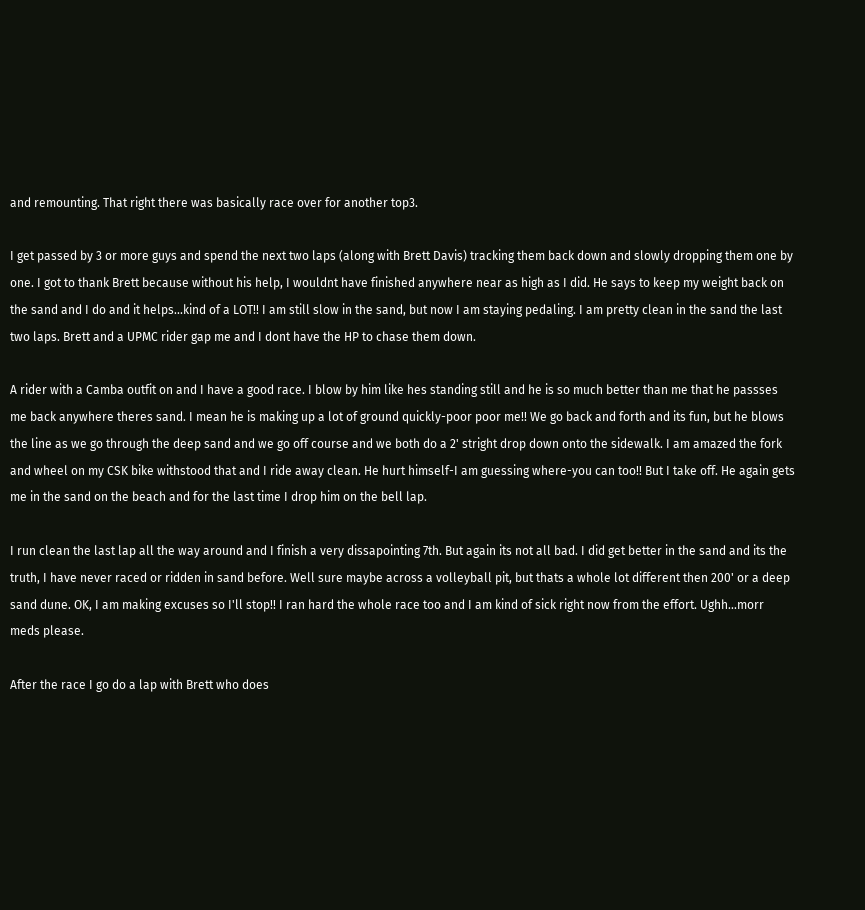and remounting. That right there was basically race over for another top3.

I get passed by 3 or more guys and spend the next two laps (along with Brett Davis) tracking them back down and slowly dropping them one by one. I got to thank Brett because without his help, I wouldnt have finished anywhere near as high as I did. He says to keep my weight back on the sand and I do and it helps...kind of a LOT!! I am still slow in the sand, but now I am staying pedaling. I am pretty clean in the sand the last two laps. Brett and a UPMC rider gap me and I dont have the HP to chase them down.

A rider with a Camba outfit on and I have a good race. I blow by him like hes standing still and he is so much better than me that he passses me back anywhere theres sand. I mean he is making up a lot of ground quickly-poor poor me!! We go back and forth and its fun, but he blows the line as we go through the deep sand and we go off course and we both do a 2' stright drop down onto the sidewalk. I am amazed the fork and wheel on my CSK bike withstood that and I ride away clean. He hurt himself-I am guessing where-you can too!! But I take off. He again gets me in the sand on the beach and for the last time I drop him on the bell lap.

I run clean the last lap all the way around and I finish a very dissapointing 7th. But again its not all bad. I did get better in the sand and its the truth, I have never raced or ridden in sand before. Well sure maybe across a volleyball pit, but thats a whole lot different then 200' or a deep sand dune. OK, I am making excuses so I'll stop!! I ran hard the whole race too and I am kind of sick right now from the effort. Ughh...morr meds please.

After the race I go do a lap with Brett who does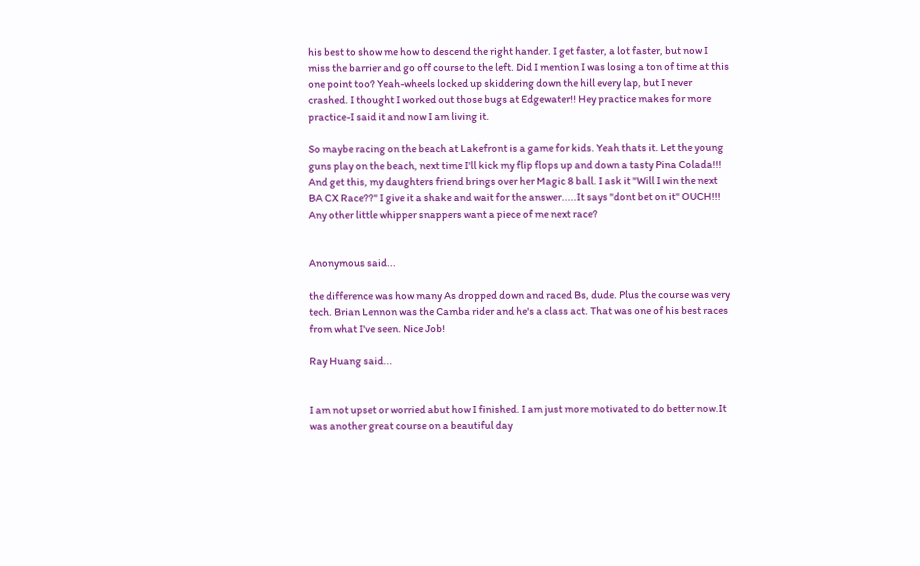his best to show me how to descend the right hander. I get faster, a lot faster, but now I miss the barrier and go off course to the left. Did I mention I was losing a ton of time at this one point too? Yeah-wheels locked up skiddering down the hill every lap, but I never crashed. I thought I worked out those bugs at Edgewater!! Hey practice makes for more practice-I said it and now I am living it.

So maybe racing on the beach at Lakefront is a game for kids. Yeah thats it. Let the young guns play on the beach, next time I'll kick my flip flops up and down a tasty Pina Colada!!! And get this, my daughters friend brings over her Magic 8 ball. I ask it "Will I win the next BA CX Race??" I give it a shake and wait for the answer.....It says "dont bet on it" OUCH!!! Any other little whipper snappers want a piece of me next race?


Anonymous said...

the difference was how many As dropped down and raced Bs, dude. Plus the course was very tech. Brian Lennon was the Camba rider and he's a class act. That was one of his best races from what I've seen. Nice Job!

Ray Huang said...


I am not upset or worried abut how I finished. I am just more motivated to do better now.It was another great course on a beautiful day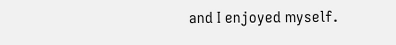and I enjoyed myself.